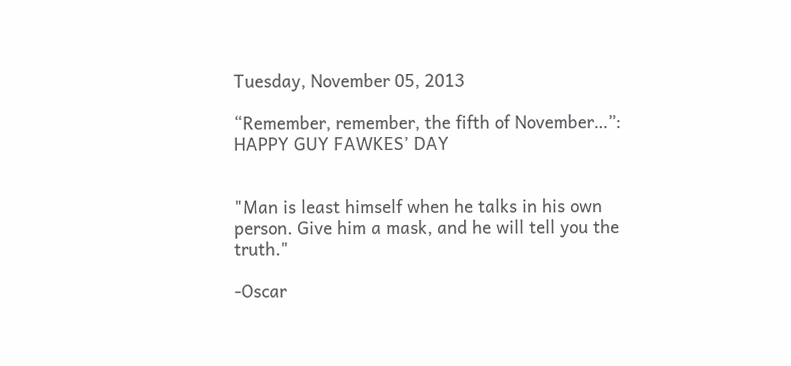Tuesday, November 05, 2013

“Remember, remember, the fifth of November…”: HAPPY GUY FAWKES’ DAY


"Man is least himself when he talks in his own person. Give him a mask, and he will tell you the truth."

-Oscar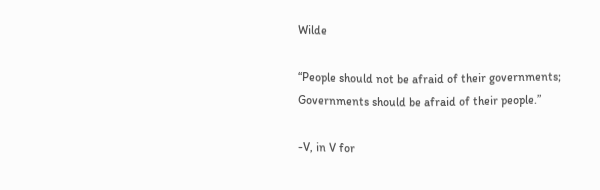Wilde

“People should not be afraid of their governments; Governments should be afraid of their people.”

-V, in V for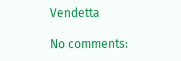Vendetta

No comments: